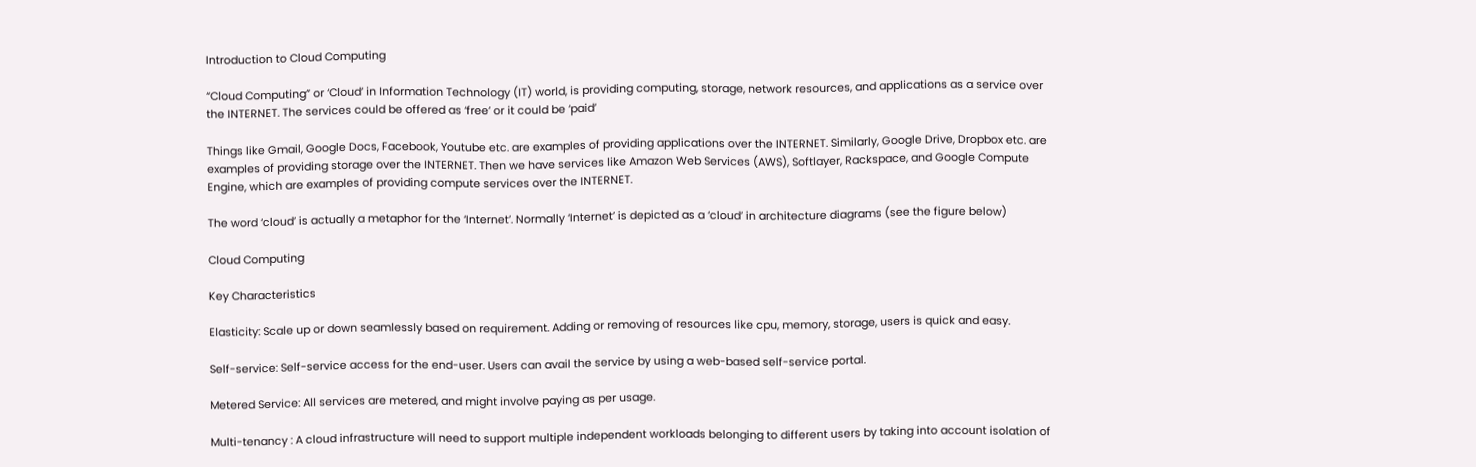Introduction to Cloud Computing

“Cloud Computing” or ‘Cloud’ in Information Technology (IT) world, is providing computing, storage, network resources, and applications as a service over the INTERNET. The services could be offered as ‘free’ or it could be ‘paid’

Things like Gmail, Google Docs, Facebook, Youtube etc. are examples of providing applications over the INTERNET. Similarly, Google Drive, Dropbox etc. are examples of providing storage over the INTERNET. Then we have services like Amazon Web Services (AWS), Softlayer, Rackspace, and Google Compute Engine, which are examples of providing compute services over the INTERNET.

The word ‘cloud’ is actually a metaphor for the ‘Internet’. Normally ‘Internet’ is depicted as a ‘cloud’ in architecture diagrams (see the figure below)

Cloud Computing

Key Characteristics

Elasticity: Scale up or down seamlessly based on requirement. Adding or removing of resources like cpu, memory, storage, users is quick and easy.

Self-service: Self-service access for the end-user. Users can avail the service by using a web-based self-service portal.

Metered Service: All services are metered, and might involve paying as per usage.

Multi-tenancy : A cloud infrastructure will need to support multiple independent workloads belonging to different users by taking into account isolation of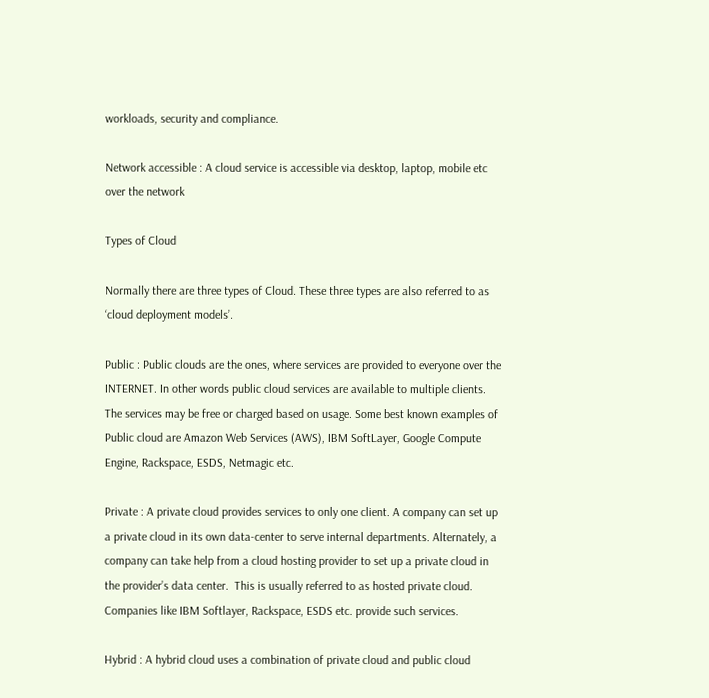workloads, security and compliance.

Network accessible : A cloud service is accessible via desktop, laptop, mobile etc over the network

Types of Cloud

Normally there are three types of Cloud. These three types are also referred to as ‘cloud deployment models’.

Public : Public clouds are the ones, where services are provided to everyone over the INTERNET. In other words public cloud services are available to multiple clients. The services may be free or charged based on usage. Some best known examples of Public cloud are Amazon Web Services (AWS), IBM SoftLayer, Google Compute Engine, Rackspace, ESDS, Netmagic etc.

Private : A private cloud provides services to only one client. A company can set up a private cloud in its own data-center to serve internal departments. Alternately, a company can take help from a cloud hosting provider to set up a private cloud in the provider’s data center.  This is usually referred to as hosted private cloud. Companies like IBM Softlayer, Rackspace, ESDS etc. provide such services.

Hybrid : A hybrid cloud uses a combination of private cloud and public cloud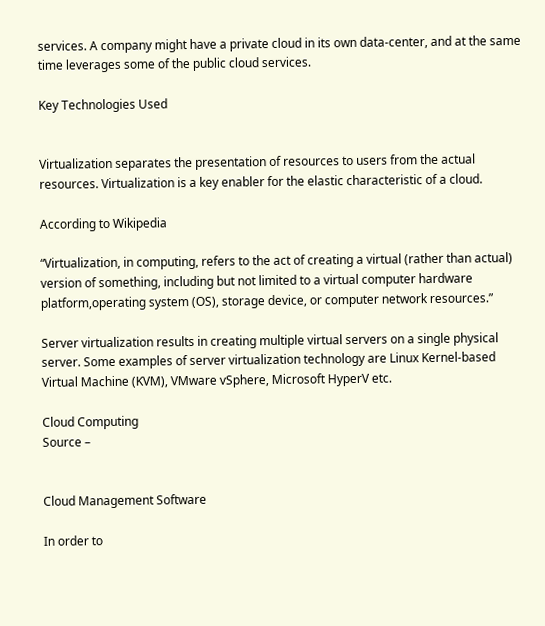services. A company might have a private cloud in its own data-center, and at the same time leverages some of the public cloud services.

Key Technologies Used


Virtualization separates the presentation of resources to users from the actual resources. Virtualization is a key enabler for the elastic characteristic of a cloud.

According to Wikipedia

“Virtualization, in computing, refers to the act of creating a virtual (rather than actual) version of something, including but not limited to a virtual computer hardware platform,operating system (OS), storage device, or computer network resources.”

Server virtualization results in creating multiple virtual servers on a single physical server. Some examples of server virtualization technology are Linux Kernel-based Virtual Machine (KVM), VMware vSphere, Microsoft HyperV etc.

Cloud Computing                                                                                                                             Source –


Cloud Management Software

In order to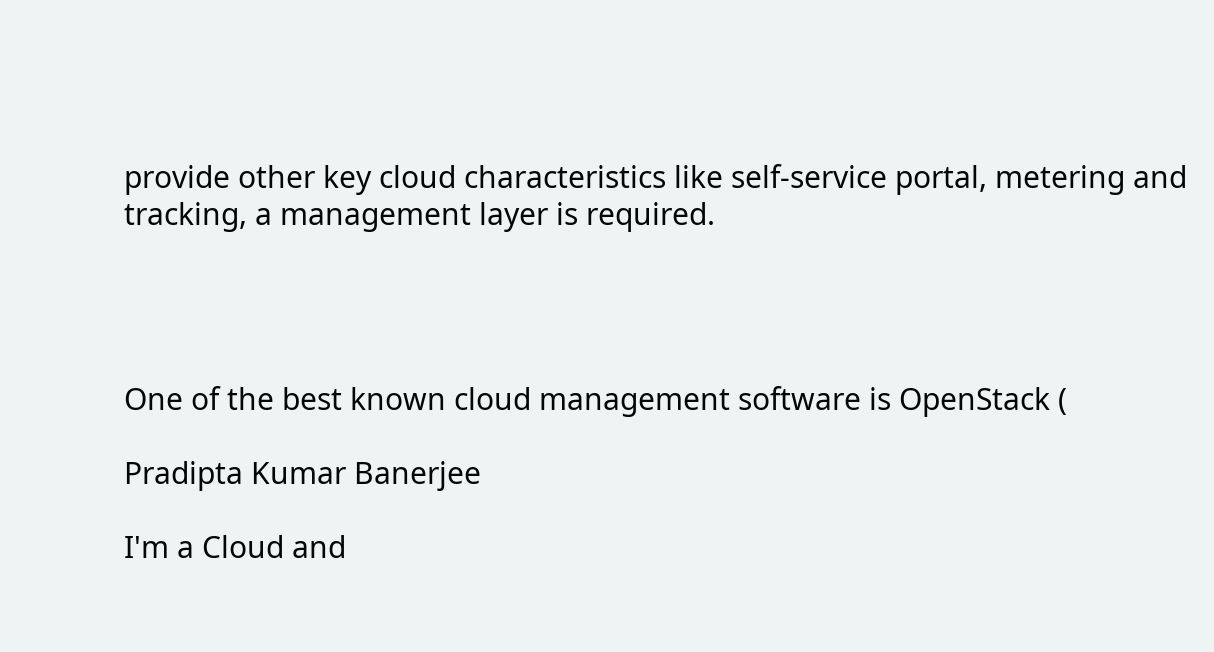provide other key cloud characteristics like self-service portal, metering and tracking, a management layer is required.




One of the best known cloud management software is OpenStack (

Pradipta Kumar Banerjee

I'm a Cloud and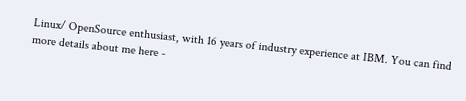Linux/ OpenSource enthusiast, with 16 years of industry experience at IBM. You can find more details about me here -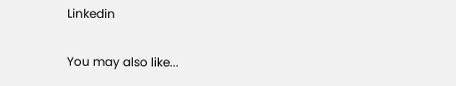Linkedin

You may also like...